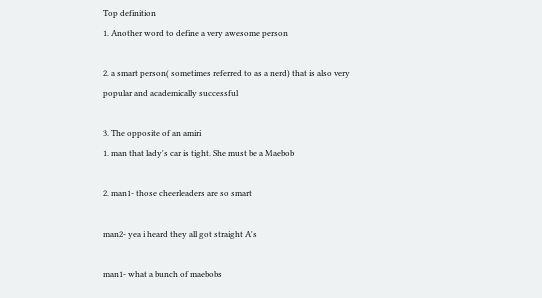Top definition
1. Another word to define a very awesome person

2. a smart person( sometimes referred to as a nerd) that is also very popular and academically successful

3. The opposite of an amiri
1. man that lady's car is tight. She must be a Maebob

2. man1- those cheerleaders are so smart

man2- yea i heard they all got straight A's

man1- what a bunch of maebobs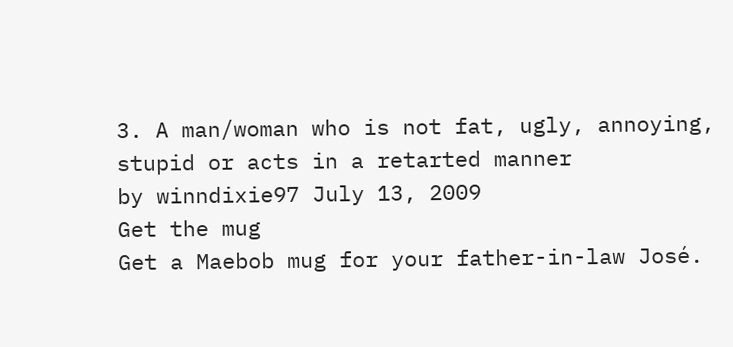3. A man/woman who is not fat, ugly, annoying, stupid or acts in a retarted manner
by winndixie97 July 13, 2009
Get the mug
Get a Maebob mug for your father-in-law José.